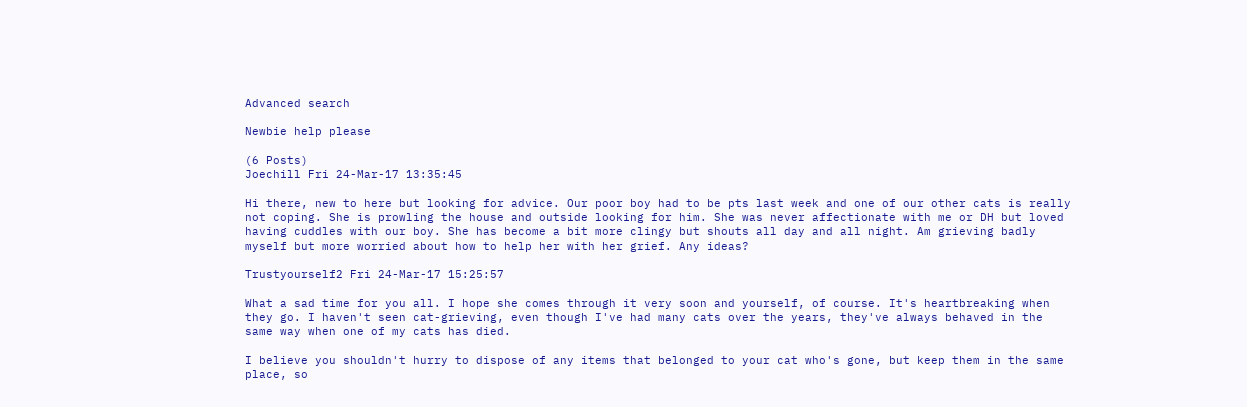Advanced search

Newbie help please

(6 Posts)
Joechill Fri 24-Mar-17 13:35:45

Hi there, new to here but looking for advice. Our poor boy had to be pts last week and one of our other cats is really not coping. She is prowling the house and outside looking for him. She was never affectionate with me or DH but loved having cuddles with our boy. She has become a bit more clingy but shouts all day and all night. Am grieving badly myself but more worried about how to help her with her grief. Any ideas?

Trustyourself2 Fri 24-Mar-17 15:25:57

What a sad time for you all. I hope she comes through it very soon and yourself, of course. It's heartbreaking when they go. I haven't seen cat-grieving, even though I've had many cats over the years, they've always behaved in the same way when one of my cats has died.

I believe you shouldn't hurry to dispose of any items that belonged to your cat who's gone, but keep them in the same place, so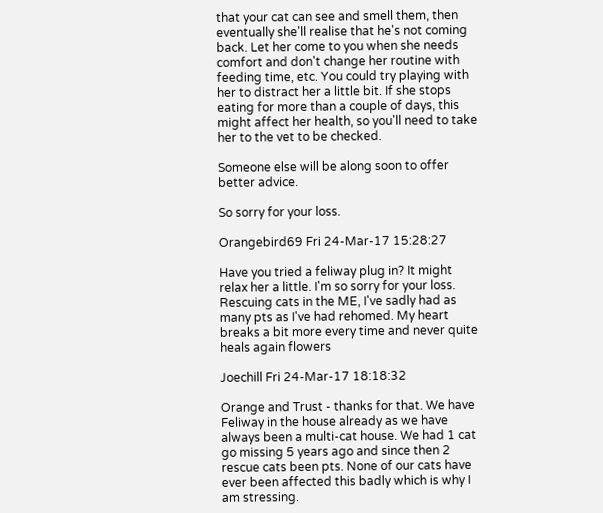that your cat can see and smell them, then eventually she'll realise that he's not coming back. Let her come to you when she needs comfort and don't change her routine with feeding time, etc. You could try playing with her to distract her a little bit. If she stops eating for more than a couple of days, this might affect her health, so you'll need to take her to the vet to be checked.

Someone else will be along soon to offer better advice.

So sorry for your loss.

Orangebird69 Fri 24-Mar-17 15:28:27

Have you tried a feliway plug in? It might relax her a little. I'm so sorry for your loss. Rescuing cats in the ME, I've sadly had as many pts as I've had rehomed. My heart breaks a bit more every time and never quite heals again flowers

Joechill Fri 24-Mar-17 18:18:32

Orange and Trust - thanks for that. We have Feliway in the house already as we have always been a multi-cat house. We had 1 cat go missing 5 years ago and since then 2 rescue cats been pts. None of our cats have ever been affected this badly which is why I am stressing.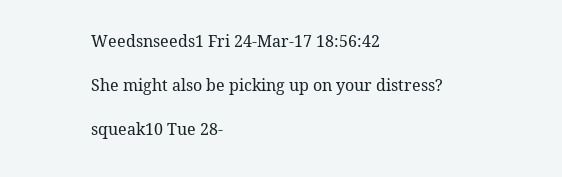Weedsnseeds1 Fri 24-Mar-17 18:56:42

She might also be picking up on your distress?

squeak10 Tue 28-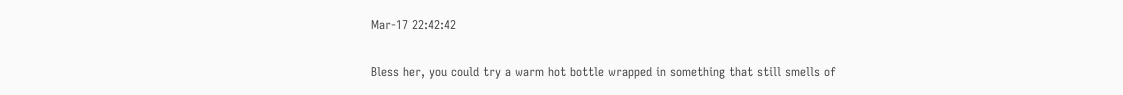Mar-17 22:42:42

Bless her, you could try a warm hot bottle wrapped in something that still smells of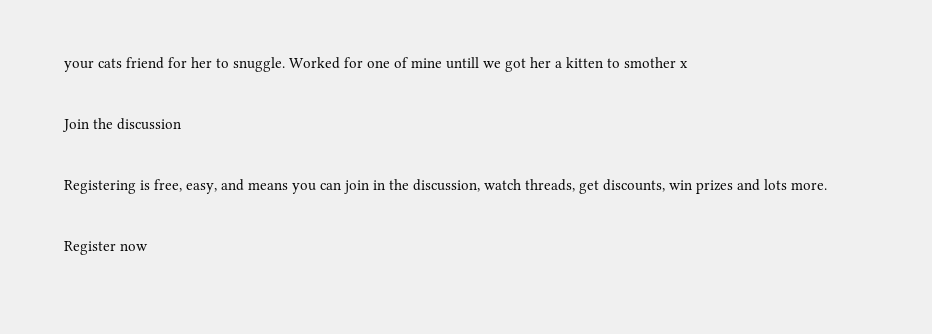your cats friend for her to snuggle. Worked for one of mine untill we got her a kitten to smother x

Join the discussion

Registering is free, easy, and means you can join in the discussion, watch threads, get discounts, win prizes and lots more.

Register now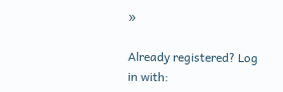»

Already registered? Log in with: